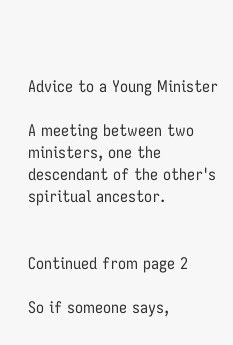Advice to a Young Minister

A meeting between two ministers, one the descendant of the other's spiritual ancestor.


Continued from page 2

So if someone says,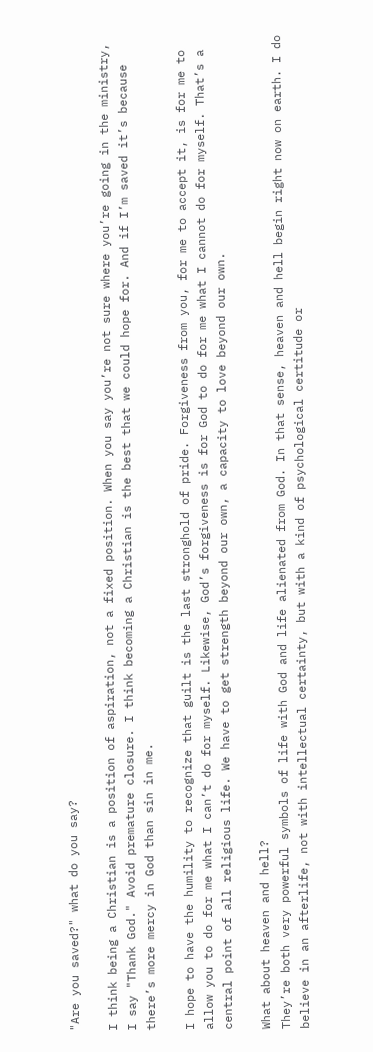"Are you saved?" what do you say?

I think being a Christian is a position of aspiration, not a fixed position. When you say you’re not sure where you’re going in the ministry, I say "Thank God." Avoid premature closure. I think becoming a Christian is the best that we could hope for. And if I’m saved it’s because there’s more mercy in God than sin in me.

I hope to have the humility to recognize that guilt is the last stronghold of pride. Forgiveness from you, for me to accept it, is for me to allow you to do for me what I can’t do for myself. Likewise, God’s forgiveness is for God to do for me what I cannot do for myself. That’s a central point of all religious life. We have to get strength beyond our own, a capacity to love beyond our own.

What about heaven and hell?
They’re both very powerful symbols of life with God and life alienated from God. In that sense, heaven and hell begin right now on earth. I do believe in an afterlife, not with intellectual certainty, but with a kind of psychological certitude or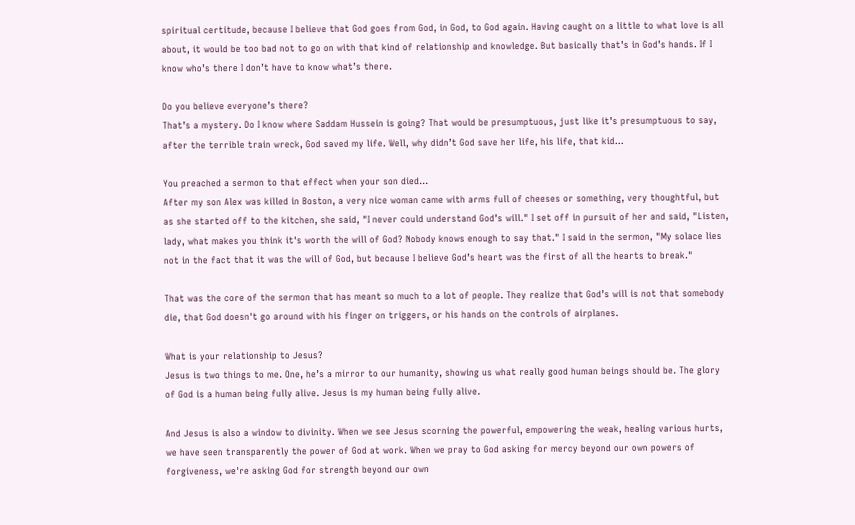spiritual certitude, because I believe that God goes from God, in God, to God again. Having caught on a little to what love is all about, it would be too bad not to go on with that kind of relationship and knowledge. But basically that’s in God’s hands. If I know who’s there I don’t have to know what’s there.

Do you believe everyone’s there?
That’s a mystery. Do I know where Saddam Hussein is going? That would be presumptuous, just like it’s presumptuous to say, after the terrible train wreck, God saved my life. Well, why didn’t God save her life, his life, that kid...

You preached a sermon to that effect when your son died...
After my son Alex was killed in Boston, a very nice woman came with arms full of cheeses or something, very thoughtful, but as she started off to the kitchen, she said, "I never could understand God’s will." I set off in pursuit of her and said, "Listen, lady, what makes you think it's worth the will of God? Nobody knows enough to say that." I said in the sermon, "My solace lies not in the fact that it was the will of God, but because I believe God’s heart was the first of all the hearts to break."

That was the core of the sermon that has meant so much to a lot of people. They realize that God’s will is not that somebody die, that God doesn't go around with his finger on triggers, or his hands on the controls of airplanes.

What is your relationship to Jesus?
Jesus is two things to me. One, he’s a mirror to our humanity, showing us what really good human beings should be. The glory of God is a human being fully alive. Jesus is my human being fully alive.

And Jesus is also a window to divinity. When we see Jesus scorning the powerful, empowering the weak, healing various hurts, we have seen transparently the power of God at work. When we pray to God asking for mercy beyond our own powers of forgiveness, we're asking God for strength beyond our own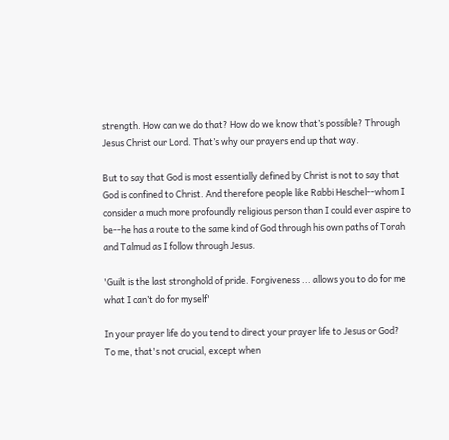strength. How can we do that? How do we know that’s possible? Through Jesus Christ our Lord. That’s why our prayers end up that way.

But to say that God is most essentially defined by Christ is not to say that God is confined to Christ. And therefore people like Rabbi Heschel--whom I consider a much more profoundly religious person than I could ever aspire to be--he has a route to the same kind of God through his own paths of Torah and Talmud as I follow through Jesus.

'Guilt is the last stronghold of pride. Forgiveness ... allows you to do for me what I can’t do for myself'

In your prayer life do you tend to direct your prayer life to Jesus or God?
To me, that's not crucial, except when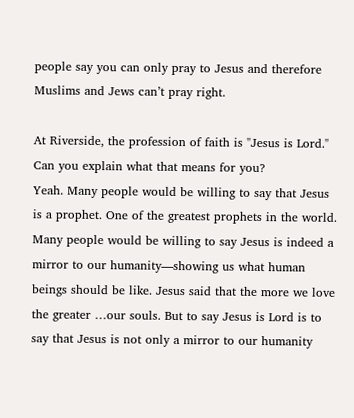people say you can only pray to Jesus and therefore Muslims and Jews can’t pray right.

At Riverside, the profession of faith is "Jesus is Lord." Can you explain what that means for you?
Yeah. Many people would be willing to say that Jesus is a prophet. One of the greatest prophets in the world. Many people would be willing to say Jesus is indeed a mirror to our humanity—showing us what human beings should be like. Jesus said that the more we love the greater …our souls. But to say Jesus is Lord is to say that Jesus is not only a mirror to our humanity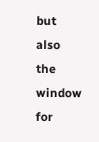but also the window for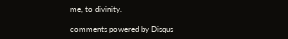me, to divinity.

comments powered by Disqus